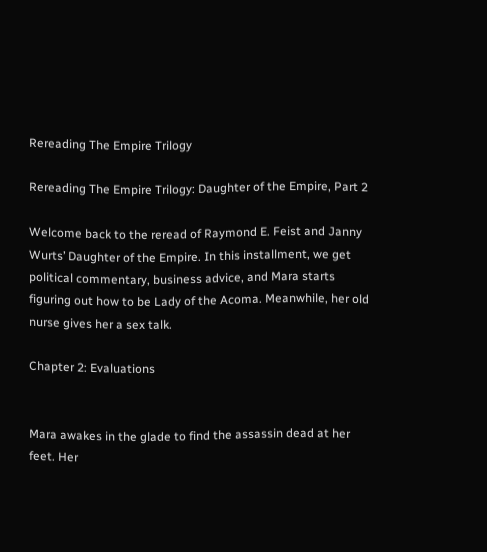Rereading The Empire Trilogy

Rereading The Empire Trilogy: Daughter of the Empire, Part 2

Welcome back to the reread of Raymond E. Feist and Janny Wurts’ Daughter of the Empire. In this installment, we get political commentary, business advice, and Mara starts figuring out how to be Lady of the Acoma. Meanwhile, her old nurse gives her a sex talk.

Chapter 2: Evaluations


Mara awakes in the glade to find the assassin dead at her feet. Her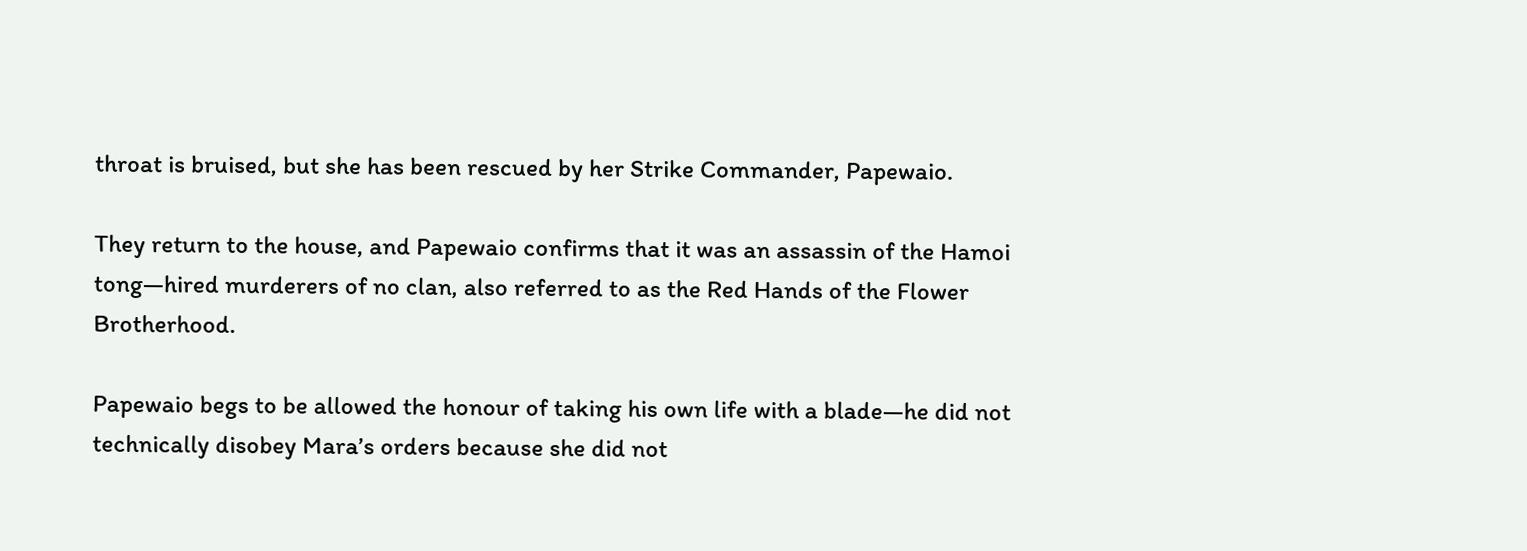throat is bruised, but she has been rescued by her Strike Commander, Papewaio.

They return to the house, and Papewaio confirms that it was an assassin of the Hamoi tong—hired murderers of no clan, also referred to as the Red Hands of the Flower Brotherhood.

Papewaio begs to be allowed the honour of taking his own life with a blade—he did not technically disobey Mara’s orders because she did not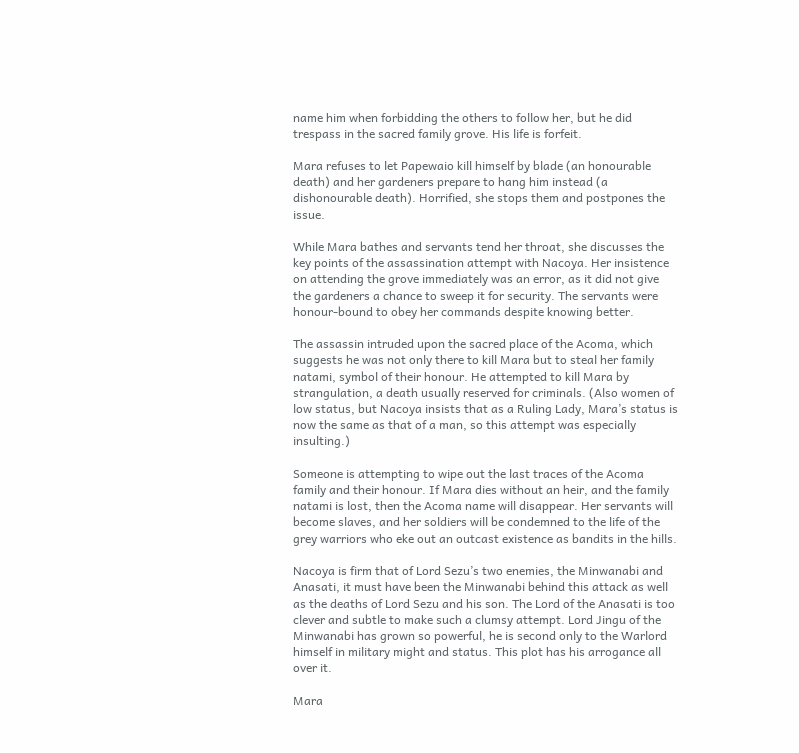name him when forbidding the others to follow her, but he did trespass in the sacred family grove. His life is forfeit.

Mara refuses to let Papewaio kill himself by blade (an honourable death) and her gardeners prepare to hang him instead (a dishonourable death). Horrified, she stops them and postpones the issue.

While Mara bathes and servants tend her throat, she discusses the key points of the assassination attempt with Nacoya. Her insistence on attending the grove immediately was an error, as it did not give the gardeners a chance to sweep it for security. The servants were honour-bound to obey her commands despite knowing better.

The assassin intruded upon the sacred place of the Acoma, which suggests he was not only there to kill Mara but to steal her family natami, symbol of their honour. He attempted to kill Mara by strangulation, a death usually reserved for criminals. (Also women of low status, but Nacoya insists that as a Ruling Lady, Mara’s status is now the same as that of a man, so this attempt was especially insulting.)

Someone is attempting to wipe out the last traces of the Acoma family and their honour. If Mara dies without an heir, and the family natami is lost, then the Acoma name will disappear. Her servants will become slaves, and her soldiers will be condemned to the life of the grey warriors who eke out an outcast existence as bandits in the hills.

Nacoya is firm that of Lord Sezu’s two enemies, the Minwanabi and Anasati, it must have been the Minwanabi behind this attack as well as the deaths of Lord Sezu and his son. The Lord of the Anasati is too clever and subtle to make such a clumsy attempt. Lord Jingu of the Minwanabi has grown so powerful, he is second only to the Warlord himself in military might and status. This plot has his arrogance all over it.

Mara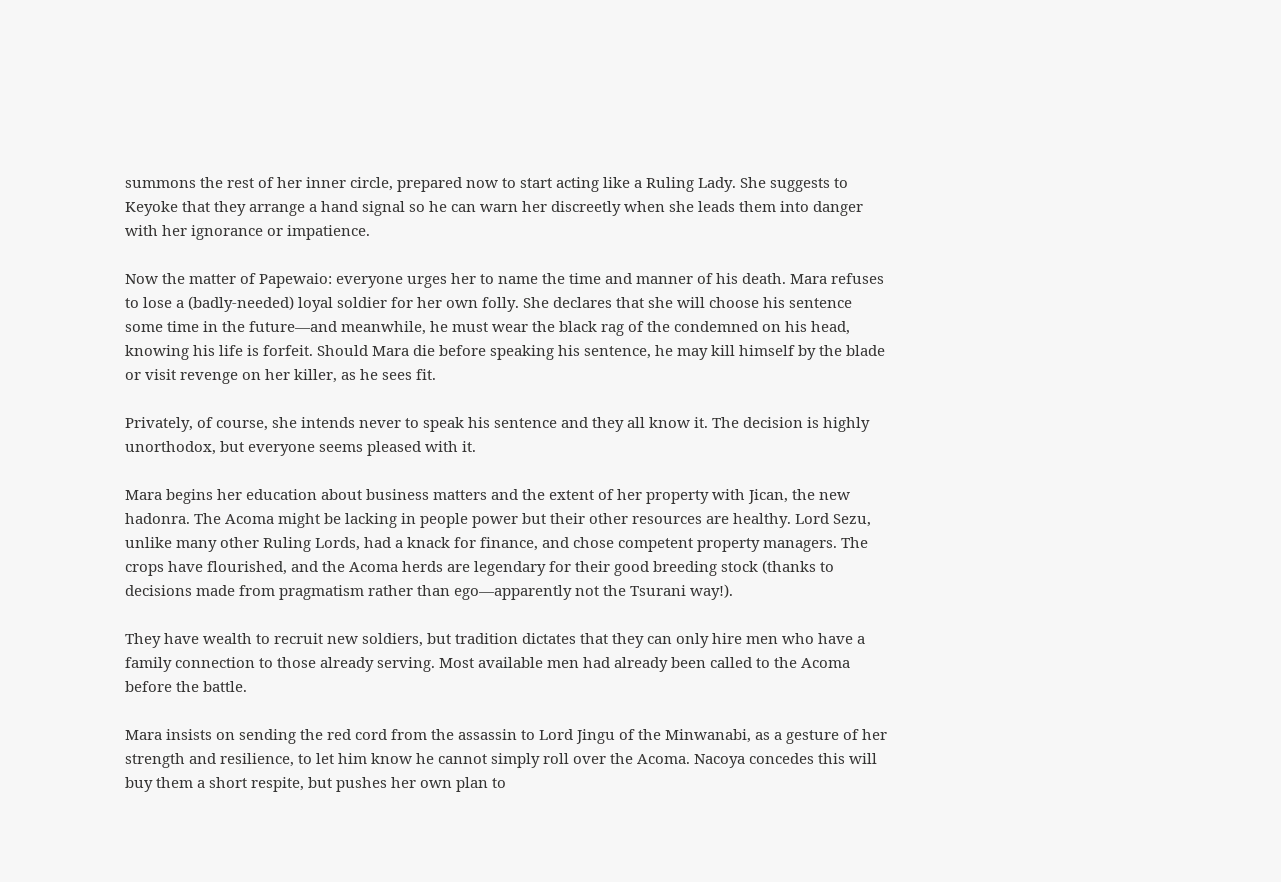summons the rest of her inner circle, prepared now to start acting like a Ruling Lady. She suggests to Keyoke that they arrange a hand signal so he can warn her discreetly when she leads them into danger with her ignorance or impatience.

Now the matter of Papewaio: everyone urges her to name the time and manner of his death. Mara refuses to lose a (badly-needed) loyal soldier for her own folly. She declares that she will choose his sentence some time in the future—and meanwhile, he must wear the black rag of the condemned on his head, knowing his life is forfeit. Should Mara die before speaking his sentence, he may kill himself by the blade or visit revenge on her killer, as he sees fit.

Privately, of course, she intends never to speak his sentence and they all know it. The decision is highly unorthodox, but everyone seems pleased with it.

Mara begins her education about business matters and the extent of her property with Jican, the new hadonra. The Acoma might be lacking in people power but their other resources are healthy. Lord Sezu, unlike many other Ruling Lords, had a knack for finance, and chose competent property managers. The crops have flourished, and the Acoma herds are legendary for their good breeding stock (thanks to decisions made from pragmatism rather than ego—apparently not the Tsurani way!).

They have wealth to recruit new soldiers, but tradition dictates that they can only hire men who have a family connection to those already serving. Most available men had already been called to the Acoma before the battle.

Mara insists on sending the red cord from the assassin to Lord Jingu of the Minwanabi, as a gesture of her strength and resilience, to let him know he cannot simply roll over the Acoma. Nacoya concedes this will buy them a short respite, but pushes her own plan to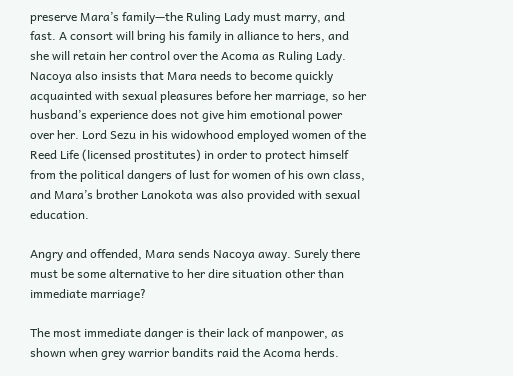preserve Mara’s family—the Ruling Lady must marry, and fast. A consort will bring his family in alliance to hers, and she will retain her control over the Acoma as Ruling Lady. Nacoya also insists that Mara needs to become quickly acquainted with sexual pleasures before her marriage, so her husband’s experience does not give him emotional power over her. Lord Sezu in his widowhood employed women of the Reed Life (licensed prostitutes) in order to protect himself from the political dangers of lust for women of his own class, and Mara’s brother Lanokota was also provided with sexual education.

Angry and offended, Mara sends Nacoya away. Surely there must be some alternative to her dire situation other than immediate marriage?

The most immediate danger is their lack of manpower, as shown when grey warrior bandits raid the Acoma herds.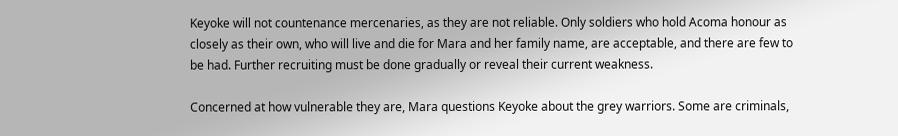Keyoke will not countenance mercenaries, as they are not reliable. Only soldiers who hold Acoma honour as closely as their own, who will live and die for Mara and her family name, are acceptable, and there are few to be had. Further recruiting must be done gradually or reveal their current weakness.

Concerned at how vulnerable they are, Mara questions Keyoke about the grey warriors. Some are criminals,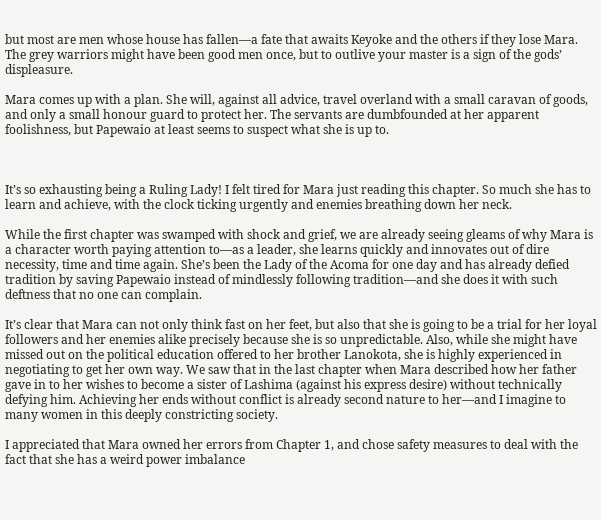but most are men whose house has fallen—a fate that awaits Keyoke and the others if they lose Mara. The grey warriors might have been good men once, but to outlive your master is a sign of the gods’ displeasure.

Mara comes up with a plan. She will, against all advice, travel overland with a small caravan of goods, and only a small honour guard to protect her. The servants are dumbfounded at her apparent foolishness, but Papewaio at least seems to suspect what she is up to.



It’s so exhausting being a Ruling Lady! I felt tired for Mara just reading this chapter. So much she has to learn and achieve, with the clock ticking urgently and enemies breathing down her neck.

While the first chapter was swamped with shock and grief, we are already seeing gleams of why Mara is a character worth paying attention to—as a leader, she learns quickly and innovates out of dire necessity, time and time again. She’s been the Lady of the Acoma for one day and has already defied tradition by saving Papewaio instead of mindlessly following tradition—and she does it with such deftness that no one can complain.

It’s clear that Mara can not only think fast on her feet, but also that she is going to be a trial for her loyal followers and her enemies alike precisely because she is so unpredictable. Also, while she might have missed out on the political education offered to her brother Lanokota, she is highly experienced in negotiating to get her own way. We saw that in the last chapter when Mara described how her father gave in to her wishes to become a sister of Lashima (against his express desire) without technically defying him. Achieving her ends without conflict is already second nature to her—and I imagine to many women in this deeply constricting society.

I appreciated that Mara owned her errors from Chapter 1, and chose safety measures to deal with the fact that she has a weird power imbalance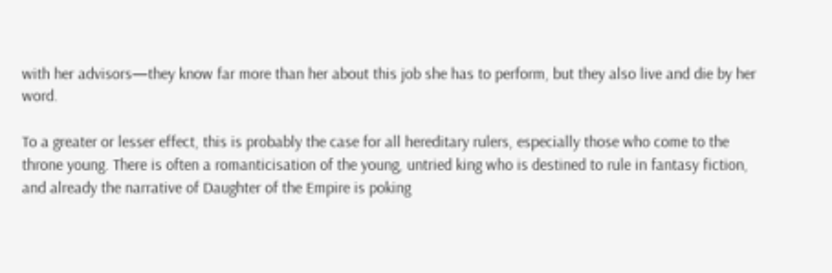with her advisors—they know far more than her about this job she has to perform, but they also live and die by her word.

To a greater or lesser effect, this is probably the case for all hereditary rulers, especially those who come to the throne young. There is often a romanticisation of the young, untried king who is destined to rule in fantasy fiction, and already the narrative of Daughter of the Empire is poking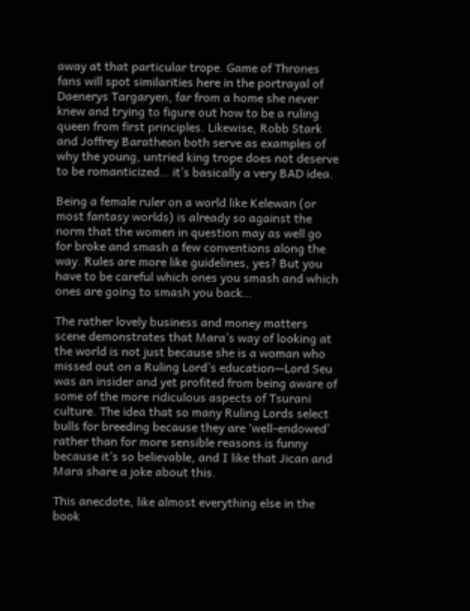away at that particular trope. Game of Thrones fans will spot similarities here in the portrayal of Daenerys Targaryen, far from a home she never knew and trying to figure out how to be a ruling queen from first principles. Likewise, Robb Stark and Joffrey Baratheon both serve as examples of why the young, untried king trope does not deserve to be romanticized… it’s basically a very BAD idea.

Being a female ruler on a world like Kelewan (or most fantasy worlds) is already so against the norm that the women in question may as well go for broke and smash a few conventions along the way. Rules are more like guidelines, yes? But you have to be careful which ones you smash and which ones are going to smash you back…

The rather lovely business and money matters scene demonstrates that Mara’s way of looking at the world is not just because she is a woman who missed out on a Ruling Lord’s education—Lord Seu was an insider and yet profited from being aware of some of the more ridiculous aspects of Tsurani culture. The idea that so many Ruling Lords select bulls for breeding because they are ‘well-endowed’ rather than for more sensible reasons is funny because it’s so believable, and I like that Jican and Mara share a joke about this.

This anecdote, like almost everything else in the book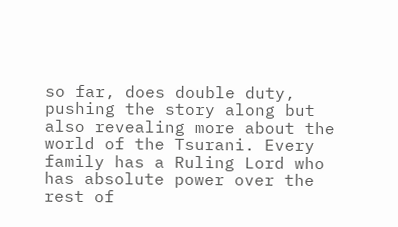so far, does double duty, pushing the story along but also revealing more about the world of the Tsurani. Every family has a Ruling Lord who has absolute power over the rest of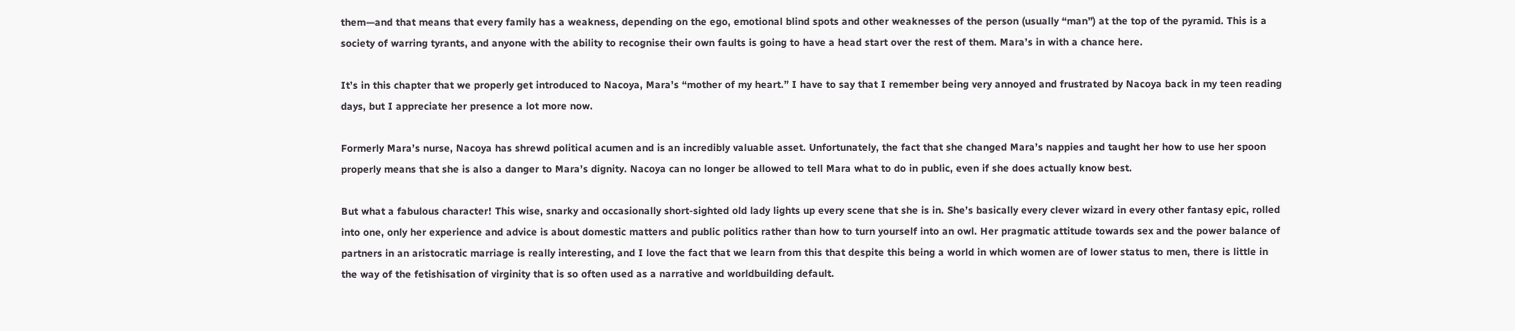them—and that means that every family has a weakness, depending on the ego, emotional blind spots and other weaknesses of the person (usually “man”) at the top of the pyramid. This is a society of warring tyrants, and anyone with the ability to recognise their own faults is going to have a head start over the rest of them. Mara’s in with a chance here.

It’s in this chapter that we properly get introduced to Nacoya, Mara’s “mother of my heart.” I have to say that I remember being very annoyed and frustrated by Nacoya back in my teen reading days, but I appreciate her presence a lot more now.

Formerly Mara’s nurse, Nacoya has shrewd political acumen and is an incredibly valuable asset. Unfortunately, the fact that she changed Mara’s nappies and taught her how to use her spoon properly means that she is also a danger to Mara’s dignity. Nacoya can no longer be allowed to tell Mara what to do in public, even if she does actually know best.

But what a fabulous character! This wise, snarky and occasionally short-sighted old lady lights up every scene that she is in. She’s basically every clever wizard in every other fantasy epic, rolled into one, only her experience and advice is about domestic matters and public politics rather than how to turn yourself into an owl. Her pragmatic attitude towards sex and the power balance of partners in an aristocratic marriage is really interesting, and I love the fact that we learn from this that despite this being a world in which women are of lower status to men, there is little in the way of the fetishisation of virginity that is so often used as a narrative and worldbuilding default.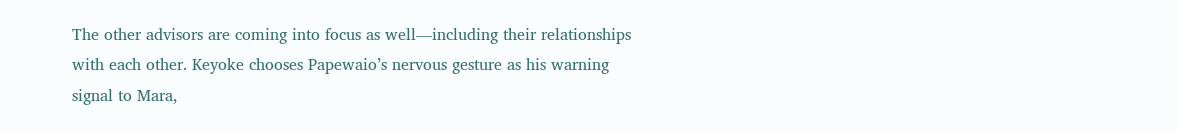The other advisors are coming into focus as well—including their relationships with each other. Keyoke chooses Papewaio’s nervous gesture as his warning signal to Mara,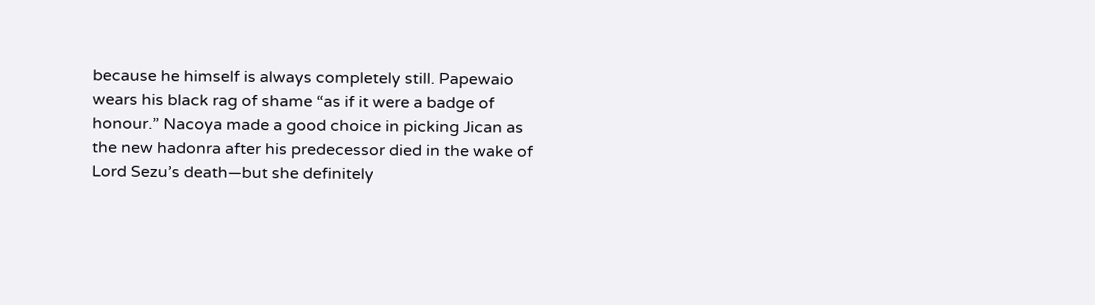because he himself is always completely still. Papewaio wears his black rag of shame “as if it were a badge of honour.” Nacoya made a good choice in picking Jican as the new hadonra after his predecessor died in the wake of Lord Sezu’s death—but she definitely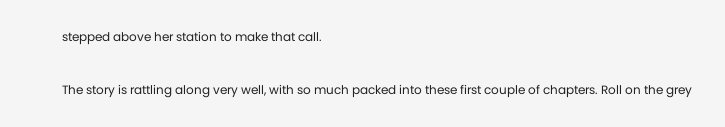stepped above her station to make that call.

The story is rattling along very well, with so much packed into these first couple of chapters. Roll on the grey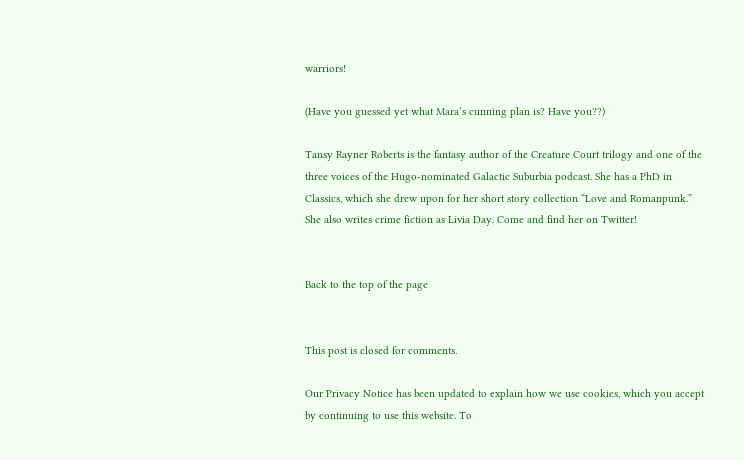warriors!

(Have you guessed yet what Mara’s cunning plan is? Have you??)

Tansy Rayner Roberts is the fantasy author of the Creature Court trilogy and one of the three voices of the Hugo-nominated Galactic Suburbia podcast. She has a PhD in Classics, which she drew upon for her short story collection “Love and Romanpunk.” She also writes crime fiction as Livia Day. Come and find her on Twitter!


Back to the top of the page


This post is closed for comments.

Our Privacy Notice has been updated to explain how we use cookies, which you accept by continuing to use this website. To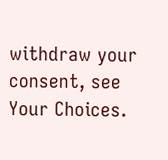withdraw your consent, see Your Choices.